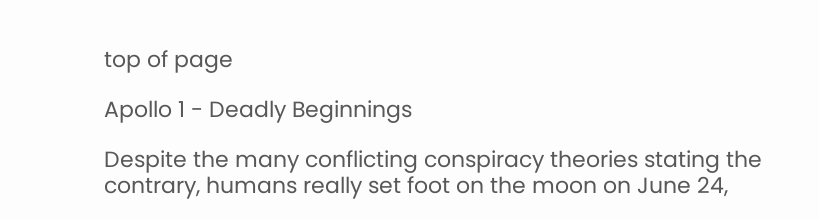top of page

Apollo 1 - Deadly Beginnings

Despite the many conflicting conspiracy theories stating the contrary, humans really set foot on the moon on June 24,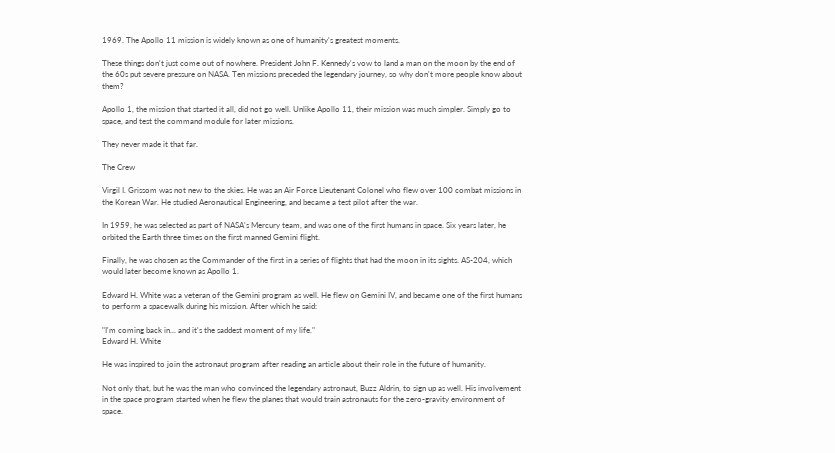1969. The Apollo 11 mission is widely known as one of humanity's greatest moments.

These things don't just come out of nowhere. President John F. Kennedy's vow to land a man on the moon by the end of the 60s put severe pressure on NASA. Ten missions preceded the legendary journey, so why don't more people know about them?

Apollo 1, the mission that started it all, did not go well. Unlike Apollo 11, their mission was much simpler. Simply go to space, and test the command module for later missions.

They never made it that far.

The Crew

Virgil I. Grissom was not new to the skies. He was an Air Force Lieutenant Colonel who flew over 100 combat missions in the Korean War. He studied Aeronautical Engineering, and became a test pilot after the war.

In 1959, he was selected as part of NASA's Mercury team, and was one of the first humans in space. Six years later, he orbited the Earth three times on the first manned Gemini flight.

Finally, he was chosen as the Commander of the first in a series of flights that had the moon in its sights. AS-204, which would later become known as Apollo 1.

Edward H. White was a veteran of the Gemini program as well. He flew on Gemini IV, and became one of the first humans to perform a spacewalk during his mission. After which he said:

"I'm coming back in... and it's the saddest moment of my life."
Edward H. White

He was inspired to join the astronaut program after reading an article about their role in the future of humanity.

Not only that, but he was the man who convinced the legendary astronaut, Buzz Aldrin, to sign up as well. His involvement in the space program started when he flew the planes that would train astronauts for the zero-gravity environment of space.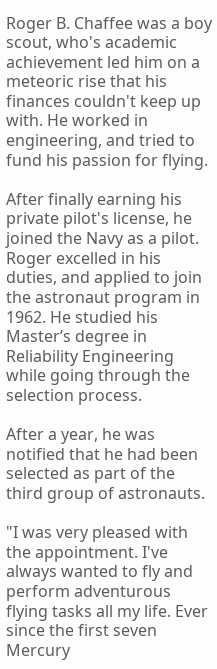Roger B. Chaffee was a boy scout, who's academic achievement led him on a meteoric rise that his finances couldn't keep up with. He worked in engineering, and tried to fund his passion for flying.

After finally earning his private pilot's license, he joined the Navy as a pilot. Roger excelled in his duties, and applied to join the astronaut program in 1962. He studied his Master’s degree in Reliability Engineering while going through the selection process.

After a year, he was notified that he had been selected as part of the third group of astronauts.

"I was very pleased with the appointment. I've always wanted to fly and perform adventurous flying tasks all my life. Ever since the first seven Mercury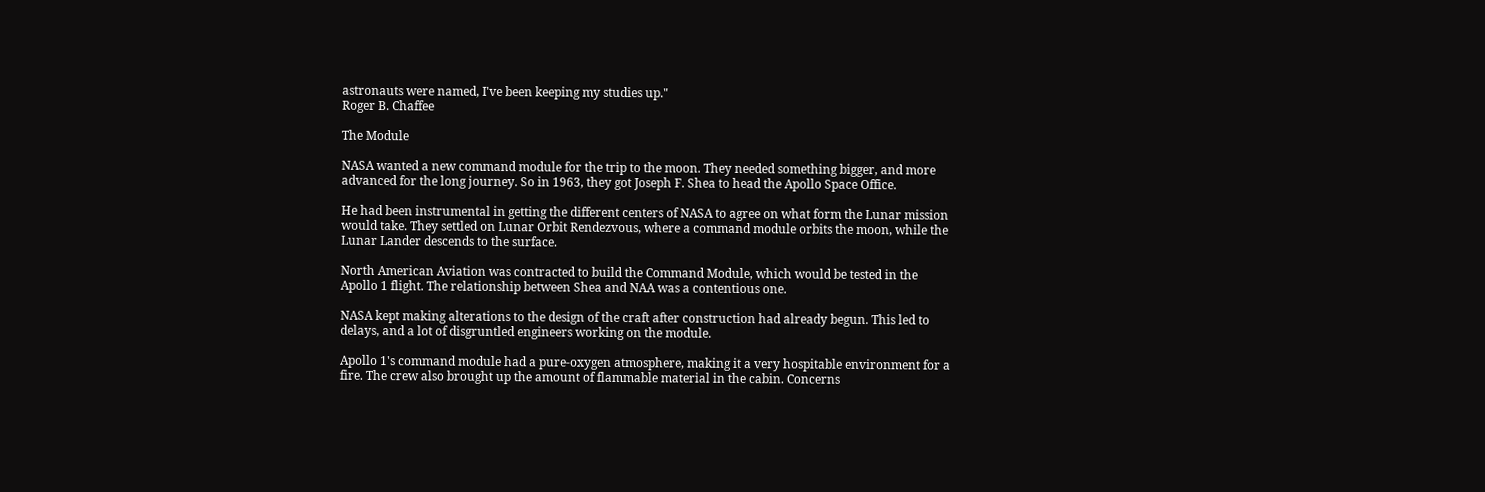astronauts were named, I've been keeping my studies up."
Roger B. Chaffee

The Module

NASA wanted a new command module for the trip to the moon. They needed something bigger, and more advanced for the long journey. So in 1963, they got Joseph F. Shea to head the Apollo Space Office.

He had been instrumental in getting the different centers of NASA to agree on what form the Lunar mission would take. They settled on Lunar Orbit Rendezvous, where a command module orbits the moon, while the Lunar Lander descends to the surface.

North American Aviation was contracted to build the Command Module, which would be tested in the Apollo 1 flight. The relationship between Shea and NAA was a contentious one.

NASA kept making alterations to the design of the craft after construction had already begun. This led to delays, and a lot of disgruntled engineers working on the module.

Apollo 1's command module had a pure-oxygen atmosphere, making it a very hospitable environment for a fire. The crew also brought up the amount of flammable material in the cabin. Concerns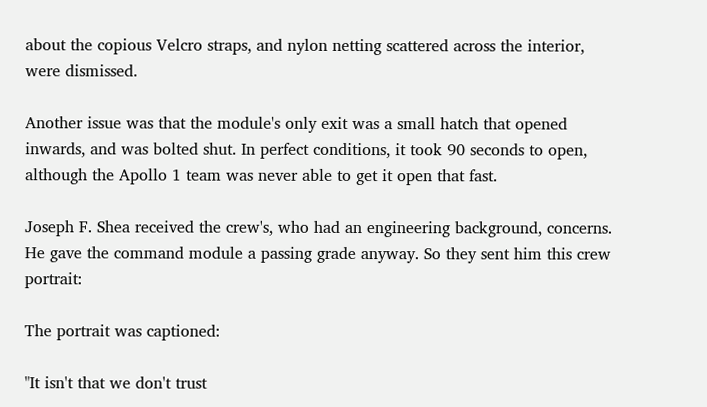about the copious Velcro straps, and nylon netting scattered across the interior, were dismissed.

Another issue was that the module's only exit was a small hatch that opened inwards, and was bolted shut. In perfect conditions, it took 90 seconds to open, although the Apollo 1 team was never able to get it open that fast.

Joseph F. Shea received the crew's, who had an engineering background, concerns. He gave the command module a passing grade anyway. So they sent him this crew portrait:

The portrait was captioned:

"It isn't that we don't trust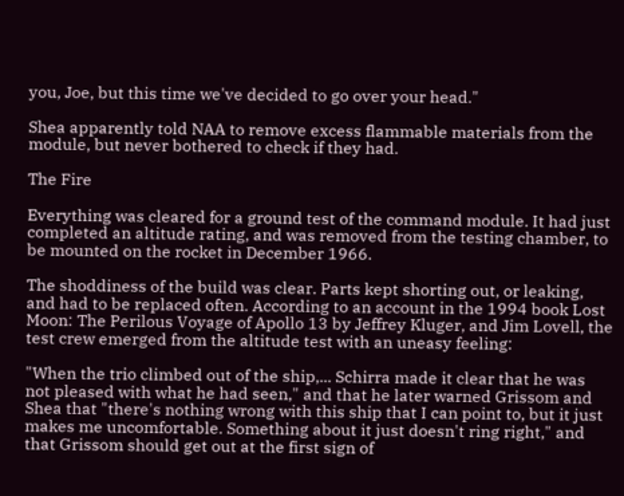you, Joe, but this time we've decided to go over your head."

Shea apparently told NAA to remove excess flammable materials from the module, but never bothered to check if they had.

The Fire

Everything was cleared for a ground test of the command module. It had just completed an altitude rating, and was removed from the testing chamber, to be mounted on the rocket in December 1966.

The shoddiness of the build was clear. Parts kept shorting out, or leaking, and had to be replaced often. According to an account in the 1994 book Lost Moon: The Perilous Voyage of Apollo 13 by Jeffrey Kluger, and Jim Lovell, the test crew emerged from the altitude test with an uneasy feeling:

"When the trio climbed out of the ship,... Schirra made it clear that he was not pleased with what he had seen," and that he later warned Grissom and Shea that "there's nothing wrong with this ship that I can point to, but it just makes me uncomfortable. Something about it just doesn't ring right," and that Grissom should get out at the first sign of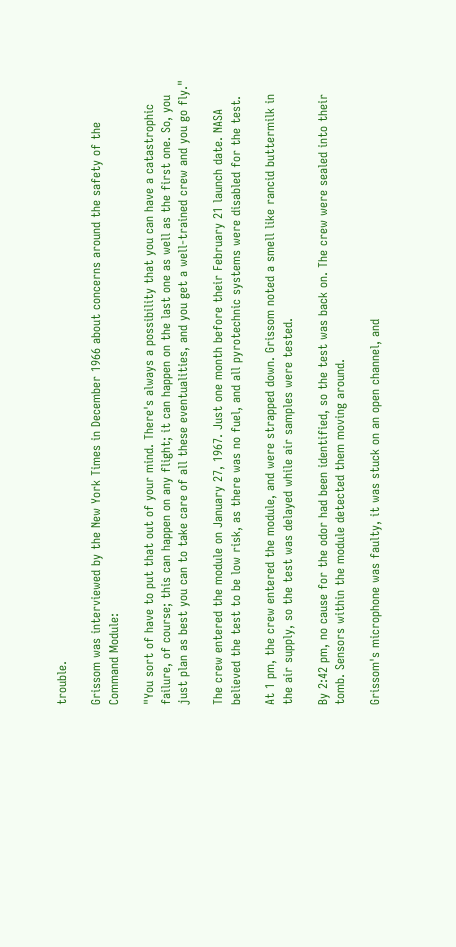trouble.

Grissom was interviewed by the New York Times in December 1966 about concerns around the safety of the Command Module:

"You sort of have to put that out of your mind. There's always a possibility that you can have a catastrophic failure, of course; this can happen on any flight; it can happen on the last one as well as the first one. So, you just plan as best you can to take care of all these eventualities, and you get a well-trained crew and you go fly."

The crew entered the module on January 27, 1967. Just one month before their February 21 launch date. NASA believed the test to be low risk, as there was no fuel, and all pyrotechnic systems were disabled for the test.

At 1 pm, the crew entered the module, and were strapped down. Grissom noted a smell like rancid buttermilk in the air supply, so the test was delayed while air samples were tested.

By 2:42 pm, no cause for the odor had been identified, so the test was back on. The crew were sealed into their tomb. Sensors within the module detected them moving around.

Grissom's microphone was faulty, it was stuck on an open channel, and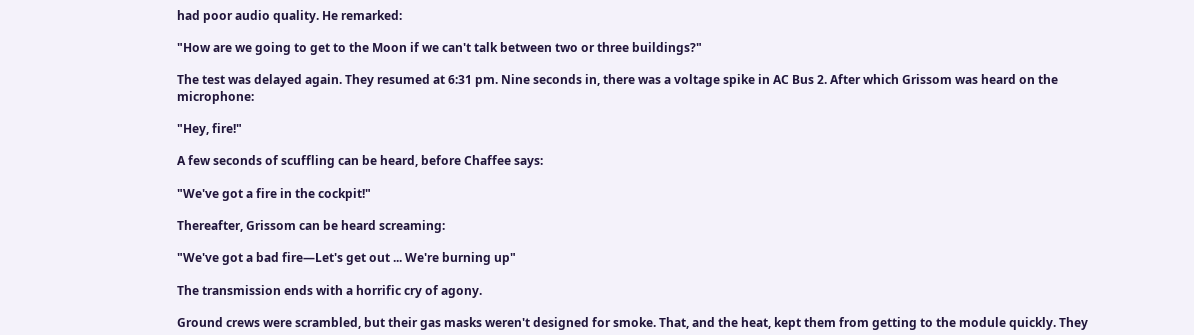had poor audio quality. He remarked:

"How are we going to get to the Moon if we can't talk between two or three buildings?"

The test was delayed again. They resumed at 6:31 pm. Nine seconds in, there was a voltage spike in AC Bus 2. After which Grissom was heard on the microphone:

"Hey, fire!"

A few seconds of scuffling can be heard, before Chaffee says:

"We've got a fire in the cockpit!"

Thereafter, Grissom can be heard screaming:

"We've got a bad fire—Let's get out ... We're burning up"

The transmission ends with a horrific cry of agony.

Ground crews were scrambled, but their gas masks weren't designed for smoke. That, and the heat, kept them from getting to the module quickly. They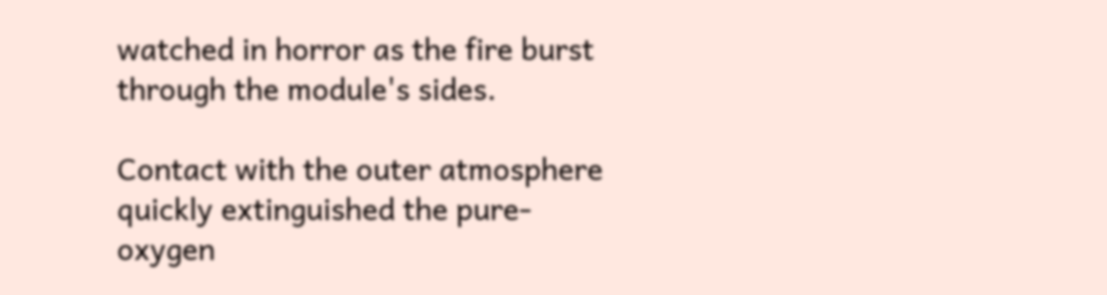watched in horror as the fire burst through the module's sides.

Contact with the outer atmosphere quickly extinguished the pure-oxygen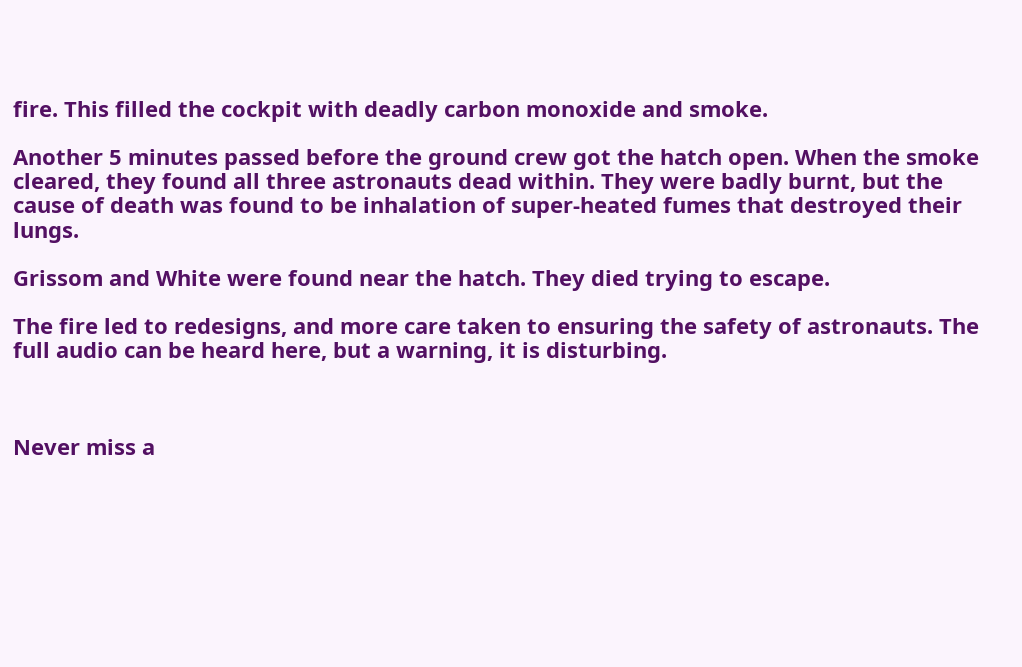fire. This filled the cockpit with deadly carbon monoxide and smoke.

Another 5 minutes passed before the ground crew got the hatch open. When the smoke cleared, they found all three astronauts dead within. They were badly burnt, but the cause of death was found to be inhalation of super-heated fumes that destroyed their lungs.

Grissom and White were found near the hatch. They died trying to escape.

The fire led to redesigns, and more care taken to ensuring the safety of astronauts. The full audio can be heard here, but a warning, it is disturbing.



Never miss a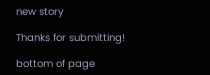new story

Thanks for submitting!

bottom of page